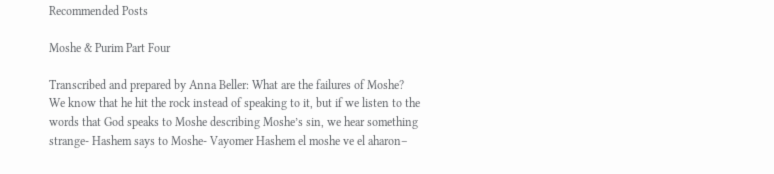Recommended Posts

Moshe & Purim Part Four

Transcribed and prepared by Anna Beller: What are the failures of Moshe? We know that he hit the rock instead of speaking to it, but if we listen to the words that God speaks to Moshe describing Moshe’s sin, we hear something strange- Hashem says to Moshe- Vayomer Hashem el moshe ve el aharon–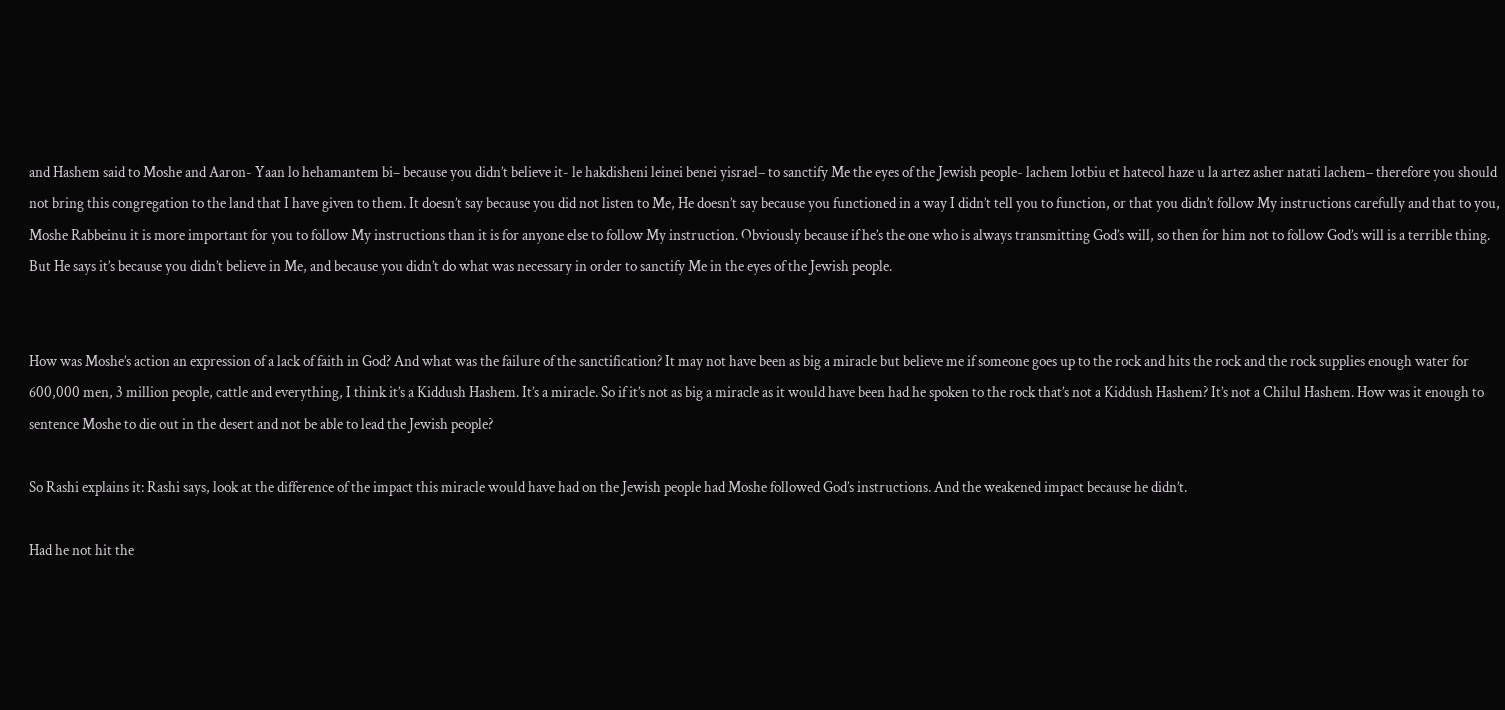and Hashem said to Moshe and Aaron- Yaan lo hehamantem bi– because you didn’t believe it- le hakdisheni leinei benei yisrael– to sanctify Me the eyes of the Jewish people- lachem lotbiu et hatecol haze u la artez asher natati lachem– therefore you should not bring this congregation to the land that I have given to them. It doesn’t say because you did not listen to Me, He doesn’t say because you functioned in a way I didn’t tell you to function, or that you didn’t follow My instructions carefully and that to you, Moshe Rabbeinu it is more important for you to follow My instructions than it is for anyone else to follow My instruction. Obviously because if he’s the one who is always transmitting God’s will, so then for him not to follow God’s will is a terrible thing. But He says it’s because you didn’t believe in Me, and because you didn’t do what was necessary in order to sanctify Me in the eyes of the Jewish people.


How was Moshe’s action an expression of a lack of faith in God? And what was the failure of the sanctification? It may not have been as big a miracle but believe me if someone goes up to the rock and hits the rock and the rock supplies enough water for 600,000 men, 3 million people, cattle and everything, I think it’s a Kiddush Hashem. It’s a miracle. So if it’s not as big a miracle as it would have been had he spoken to the rock that’s not a Kiddush Hashem? It’s not a Chilul Hashem. How was it enough to sentence Moshe to die out in the desert and not be able to lead the Jewish people?

So Rashi explains it: Rashi says, look at the difference of the impact this miracle would have had on the Jewish people had Moshe followed God’s instructions. And the weakened impact because he didn’t.

Had he not hit the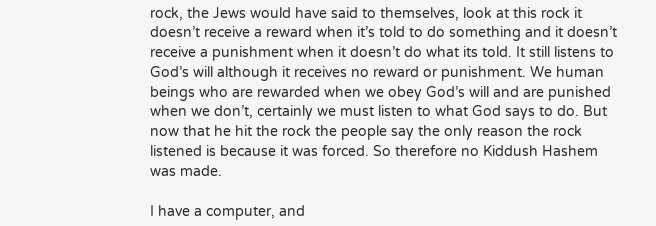rock, the Jews would have said to themselves, look at this rock it doesn’t receive a reward when it’s told to do something and it doesn’t receive a punishment when it doesn’t do what its told. It still listens to God’s will although it receives no reward or punishment. We human beings who are rewarded when we obey God’s will and are punished when we don’t, certainly we must listen to what God says to do. But now that he hit the rock the people say the only reason the rock listened is because it was forced. So therefore no Kiddush Hashem was made.

I have a computer, and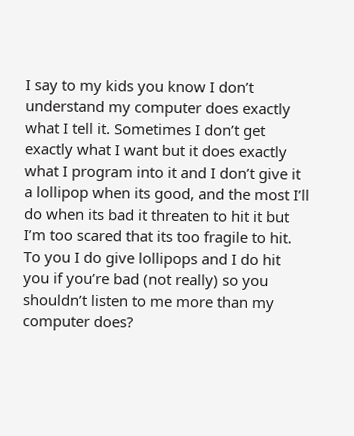I say to my kids you know I don’t understand my computer does exactly what I tell it. Sometimes I don’t get exactly what I want but it does exactly what I program into it and I don’t give it a lollipop when its good, and the most I’ll do when its bad it threaten to hit it but I’m too scared that its too fragile to hit. To you I do give lollipops and I do hit you if you’re bad (not really) so you shouldn’t listen to me more than my computer does?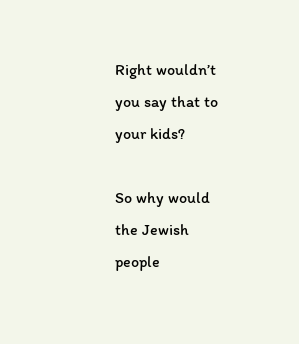Right wouldn’t you say that to your kids?

So why would the Jewish people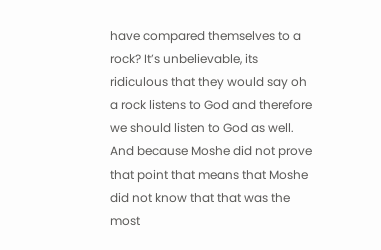have compared themselves to a rock? It’s unbelievable, its ridiculous that they would say oh a rock listens to God and therefore we should listen to God as well. And because Moshe did not prove that point that means that Moshe did not know that that was the most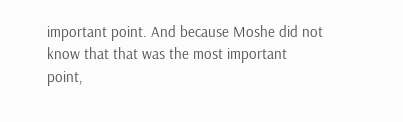important point. And because Moshe did not know that that was the most important point,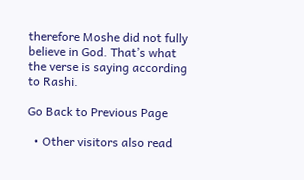therefore Moshe did not fully believe in God. That’s what the verse is saying according to Rashi.

Go Back to Previous Page

  • Other visitors also read